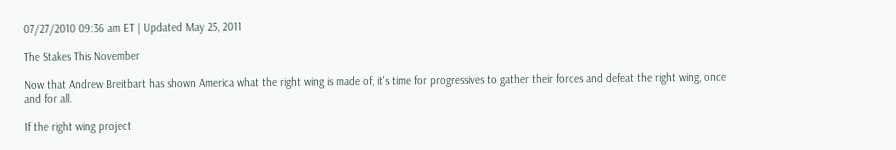07/27/2010 09:36 am ET | Updated May 25, 2011

The Stakes This November

Now that Andrew Breitbart has shown America what the right wing is made of, it's time for progressives to gather their forces and defeat the right wing, once and for all.

If the right wing project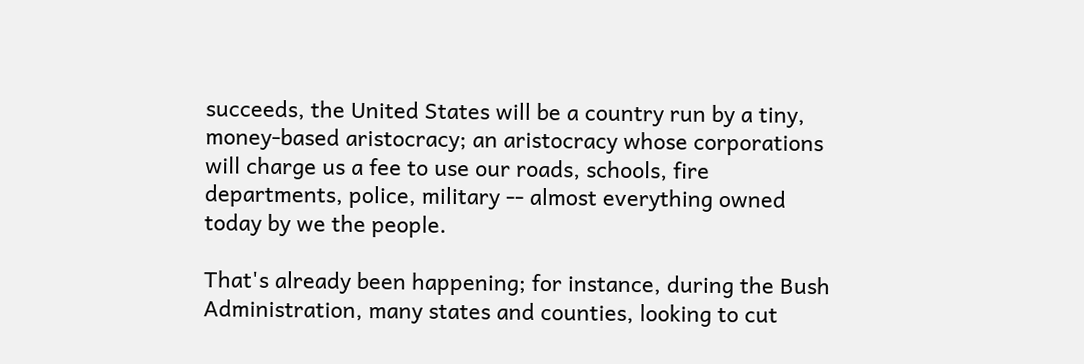succeeds, the United States will be a country run by a tiny, money-based aristocracy; an aristocracy whose corporations will charge us a fee to use our roads, schools, fire departments, police, military -- almost everything owned today by we the people.

That's already been happening; for instance, during the Bush Administration, many states and counties, looking to cut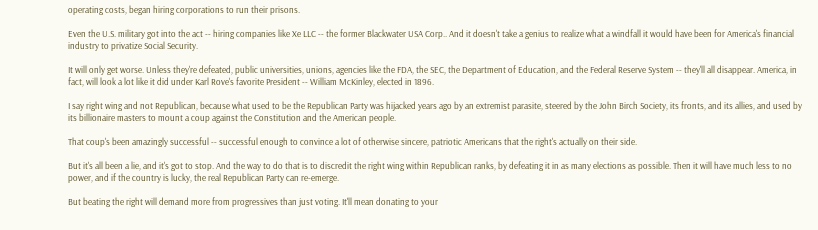operating costs, began hiring corporations to run their prisons.

Even the U.S. military got into the act -- hiring companies like Xe LLC -- the former Blackwater USA Corp.. And it doesn't take a genius to realize what a windfall it would have been for America's financial industry to privatize Social Security.

It will only get worse. Unless they're defeated, public universities, unions, agencies like the FDA, the SEC, the Department of Education, and the Federal Reserve System -- they'll all disappear. America, in fact, will look a lot like it did under Karl Rove's favorite President -- William McKinley, elected in 1896.

I say right wing and not Republican, because what used to be the Republican Party was hijacked years ago by an extremist parasite, steered by the John Birch Society, its fronts, and its allies, and used by its billionaire masters to mount a coup against the Constitution and the American people.

That coup's been amazingly successful -- successful enough to convince a lot of otherwise sincere, patriotic Americans that the right's actually on their side.

But it's all been a lie, and it's got to stop. And the way to do that is to discredit the right wing within Republican ranks, by defeating it in as many elections as possible. Then it will have much less to no power, and if the country is lucky, the real Republican Party can re-emerge.

But beating the right will demand more from progressives than just voting. It'll mean donating to your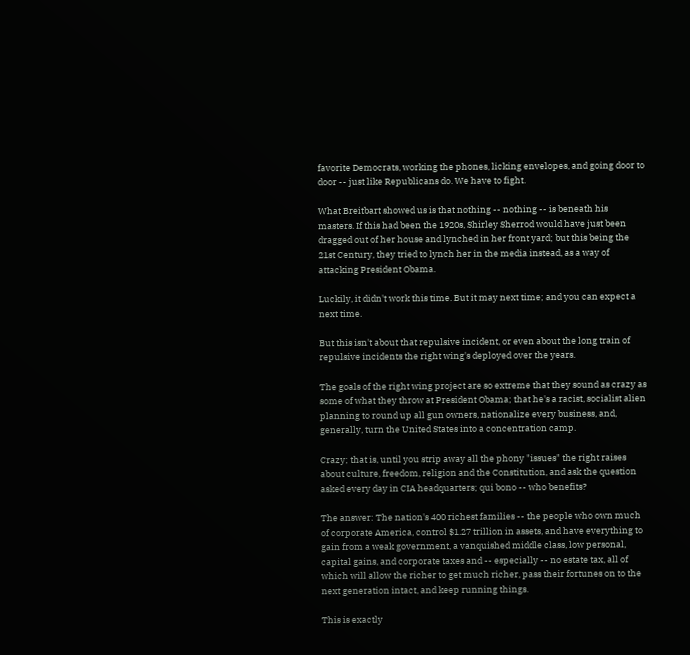favorite Democrats, working the phones, licking envelopes, and going door to door -- just like Republicans do. We have to fight.

What Breitbart showed us is that nothing -- nothing -- is beneath his masters. If this had been the 1920s, Shirley Sherrod would have just been dragged out of her house and lynched in her front yard; but this being the 21st Century, they tried to lynch her in the media instead, as a way of attacking President Obama.

Luckily, it didn't work this time. But it may next time; and you can expect a next time.

But this isn't about that repulsive incident, or even about the long train of repulsive incidents the right wing's deployed over the years.

The goals of the right wing project are so extreme that they sound as crazy as some of what they throw at President Obama; that he's a racist, socialist alien planning to round up all gun owners, nationalize every business, and, generally, turn the United States into a concentration camp.

Crazy; that is, until you strip away all the phony "issues" the right raises about culture, freedom, religion and the Constitution, and ask the question asked every day in CIA headquarters; qui bono -- who benefits?

The answer: The nation's 400 richest families -- the people who own much of corporate America, control $1.27 trillion in assets, and have everything to gain from a weak government, a vanquished middle class, low personal, capital gains, and corporate taxes and -- especially -- no estate tax, all of which will allow the richer to get much richer, pass their fortunes on to the next generation intact, and keep running things.

This is exactly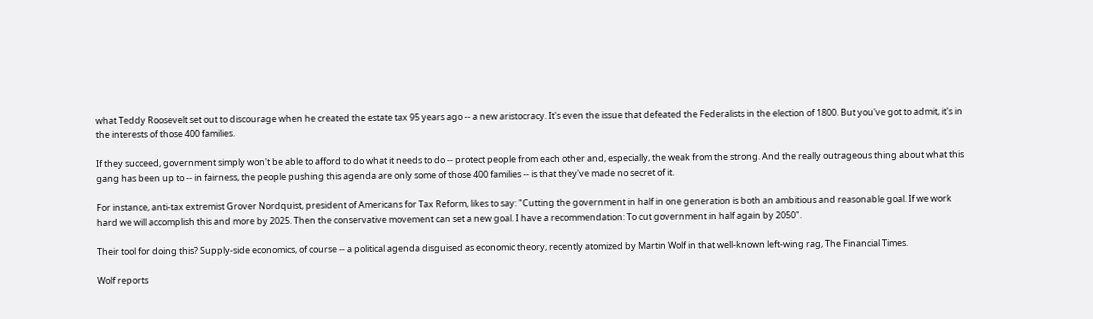what Teddy Roosevelt set out to discourage when he created the estate tax 95 years ago -- a new aristocracy. It's even the issue that defeated the Federalists in the election of 1800. But you've got to admit, it's in the interests of those 400 families.

If they succeed, government simply won't be able to afford to do what it needs to do -- protect people from each other and, especially, the weak from the strong. And the really outrageous thing about what this gang has been up to -- in fairness, the people pushing this agenda are only some of those 400 families -- is that they've made no secret of it.

For instance, anti-tax extremist Grover Nordquist, president of Americans for Tax Reform, likes to say: "Cutting the government in half in one generation is both an ambitious and reasonable goal. If we work hard we will accomplish this and more by 2025. Then the conservative movement can set a new goal. I have a recommendation: To cut government in half again by 2050".

Their tool for doing this? Supply-side economics, of course -- a political agenda disguised as economic theory, recently atomized by Martin Wolf in that well-known left-wing rag, The Financial Times.

Wolf reports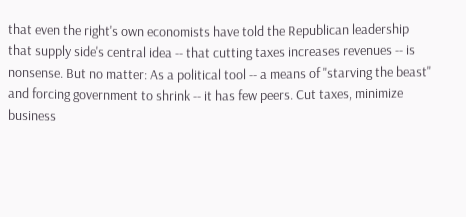that even the right's own economists have told the Republican leadership that supply side's central idea -- that cutting taxes increases revenues -- is nonsense. But no matter: As a political tool -- a means of "starving the beast" and forcing government to shrink -- it has few peers. Cut taxes, minimize business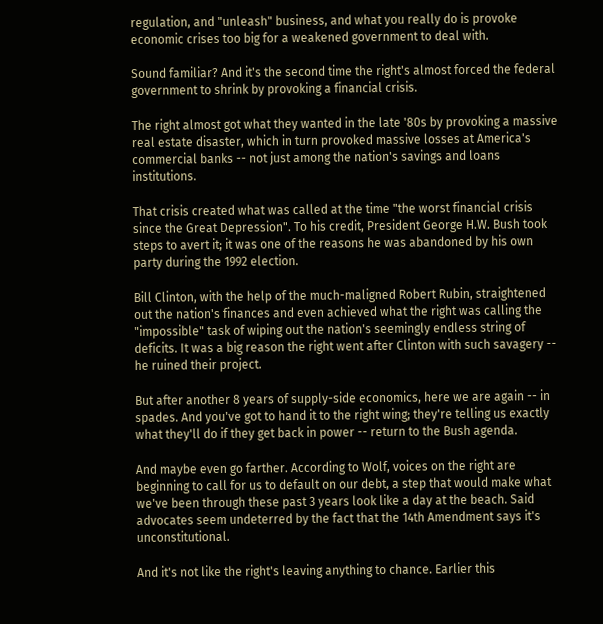regulation, and "unleash" business, and what you really do is provoke economic crises too big for a weakened government to deal with.

Sound familiar? And it's the second time the right's almost forced the federal government to shrink by provoking a financial crisis.

The right almost got what they wanted in the late '80s by provoking a massive real estate disaster, which in turn provoked massive losses at America's commercial banks -- not just among the nation's savings and loans institutions.

That crisis created what was called at the time "the worst financial crisis since the Great Depression". To his credit, President George H.W. Bush took steps to avert it; it was one of the reasons he was abandoned by his own party during the 1992 election.

Bill Clinton, with the help of the much-maligned Robert Rubin, straightened out the nation's finances and even achieved what the right was calling the "impossible" task of wiping out the nation's seemingly endless string of deficits. It was a big reason the right went after Clinton with such savagery -- he ruined their project.

But after another 8 years of supply-side economics, here we are again -- in spades. And you've got to hand it to the right wing; they're telling us exactly what they'll do if they get back in power -- return to the Bush agenda.

And maybe even go farther. According to Wolf, voices on the right are beginning to call for us to default on our debt, a step that would make what we've been through these past 3 years look like a day at the beach. Said advocates seem undeterred by the fact that the 14th Amendment says it's unconstitutional.

And it's not like the right's leaving anything to chance. Earlier this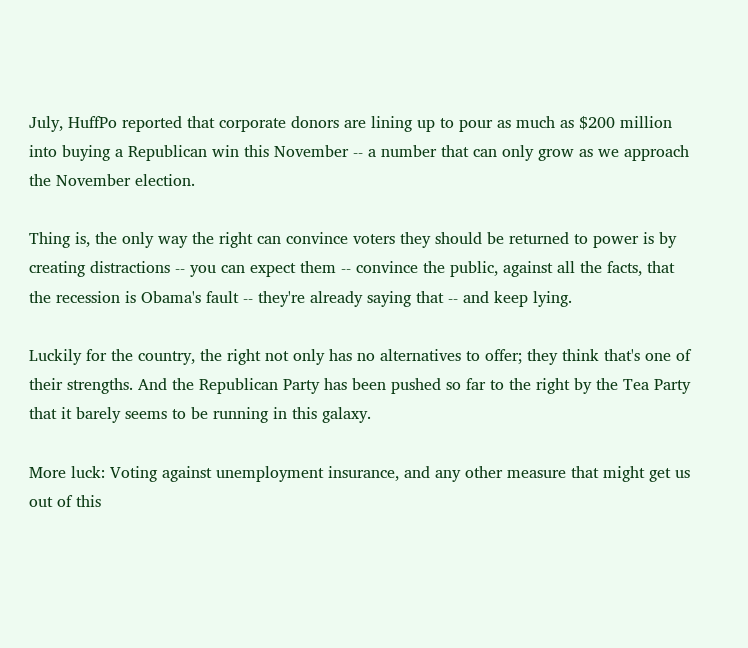July, HuffPo reported that corporate donors are lining up to pour as much as $200 million into buying a Republican win this November -- a number that can only grow as we approach the November election.

Thing is, the only way the right can convince voters they should be returned to power is by creating distractions -- you can expect them -- convince the public, against all the facts, that the recession is Obama's fault -- they're already saying that -- and keep lying.

Luckily for the country, the right not only has no alternatives to offer; they think that's one of their strengths. And the Republican Party has been pushed so far to the right by the Tea Party that it barely seems to be running in this galaxy.

More luck: Voting against unemployment insurance, and any other measure that might get us out of this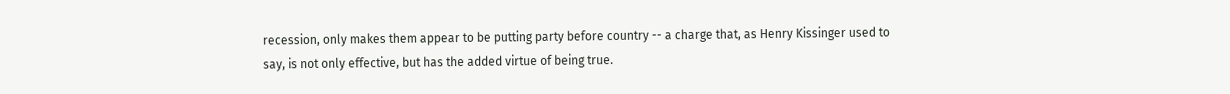recession, only makes them appear to be putting party before country -- a charge that, as Henry Kissinger used to say, is not only effective, but has the added virtue of being true.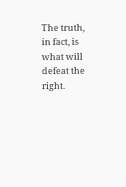The truth, in fact, is what will defeat the right.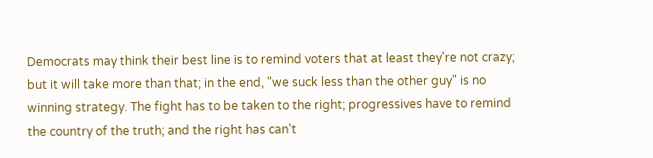Democrats may think their best line is to remind voters that at least they're not crazy; but it will take more than that; in the end, "we suck less than the other guy" is no winning strategy. The fight has to be taken to the right; progressives have to remind the country of the truth; and the right has can't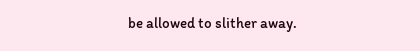be allowed to slither away.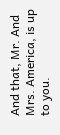And that, Mr. And Mrs. America, is up to you.